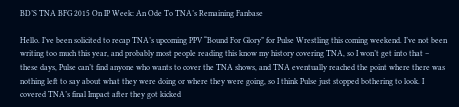BD’S TNA BFG 2015 On IP Week: An Ode To TNA’s Remaining Fanbase

Hello. I’ve been solicited to recap TNA’s upcoming PPV “Bound For Glory” for Pulse Wrestling this coming weekend. I’ve not been writing too much this year, and probably most people reading this know my history covering TNA, so I won’t get into that – these days, Pulse can’t find anyone who wants to cover the TNA shows, and TNA eventually reached the point where there was nothing left to say about what they were doing or where they were going, so I think Pulse just stopped bothering to look. I covered TNA’s final Impact after they got kicked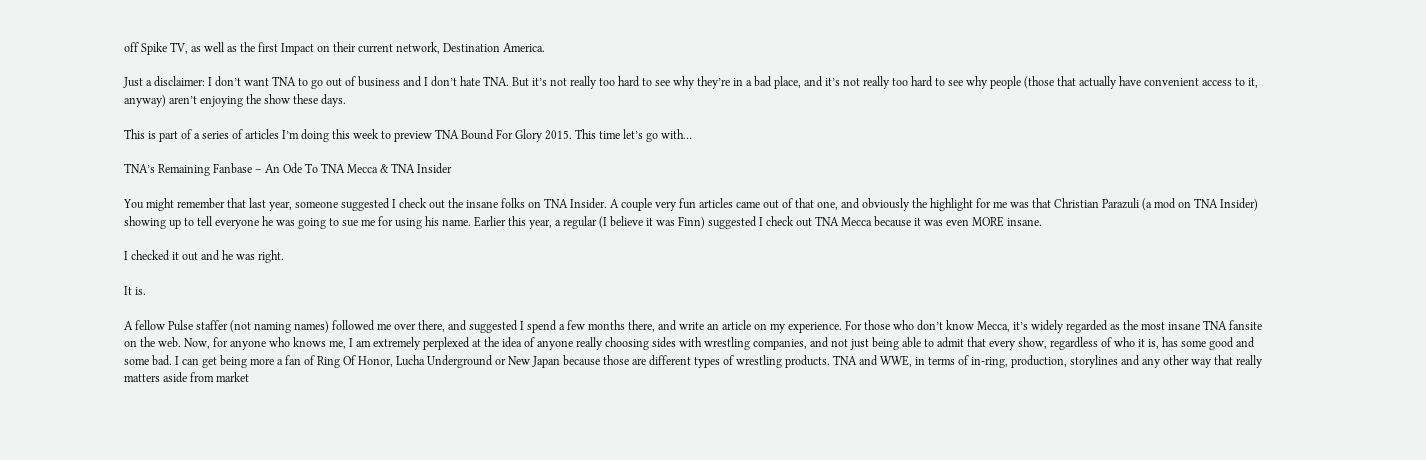off Spike TV, as well as the first Impact on their current network, Destination America.

Just a disclaimer: I don’t want TNA to go out of business and I don’t hate TNA. But it’s not really too hard to see why they’re in a bad place, and it’s not really too hard to see why people (those that actually have convenient access to it, anyway) aren’t enjoying the show these days.

This is part of a series of articles I’m doing this week to preview TNA Bound For Glory 2015. This time let’s go with…

TNA’s Remaining Fanbase – An Ode To TNA Mecca & TNA Insider

You might remember that last year, someone suggested I check out the insane folks on TNA Insider. A couple very fun articles came out of that one, and obviously the highlight for me was that Christian Parazuli (a mod on TNA Insider) showing up to tell everyone he was going to sue me for using his name. Earlier this year, a regular (I believe it was Finn) suggested I check out TNA Mecca because it was even MORE insane.

I checked it out and he was right.

It is.

A fellow Pulse staffer (not naming names) followed me over there, and suggested I spend a few months there, and write an article on my experience. For those who don’t know Mecca, it’s widely regarded as the most insane TNA fansite on the web. Now, for anyone who knows me, I am extremely perplexed at the idea of anyone really choosing sides with wrestling companies, and not just being able to admit that every show, regardless of who it is, has some good and some bad. I can get being more a fan of Ring Of Honor, Lucha Underground or New Japan because those are different types of wrestling products. TNA and WWE, in terms of in-ring, production, storylines and any other way that really matters aside from market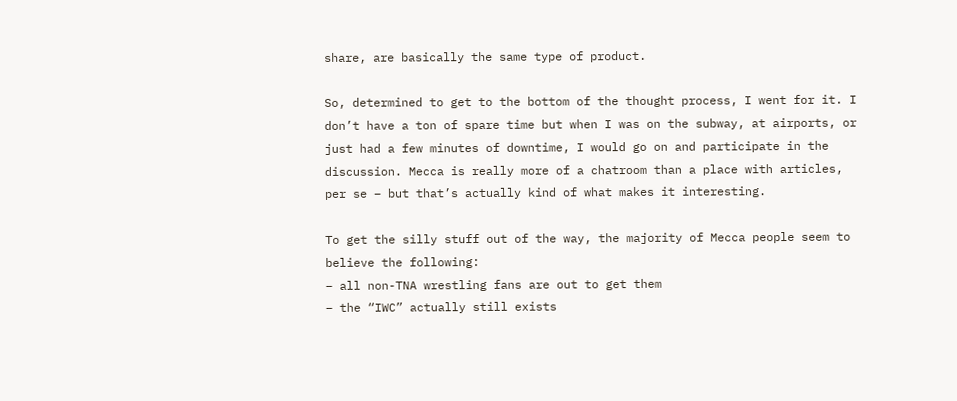share, are basically the same type of product.

So, determined to get to the bottom of the thought process, I went for it. I don’t have a ton of spare time but when I was on the subway, at airports, or just had a few minutes of downtime, I would go on and participate in the discussion. Mecca is really more of a chatroom than a place with articles, per se – but that’s actually kind of what makes it interesting.

To get the silly stuff out of the way, the majority of Mecca people seem to believe the following:
– all non-TNA wrestling fans are out to get them
– the “IWC” actually still exists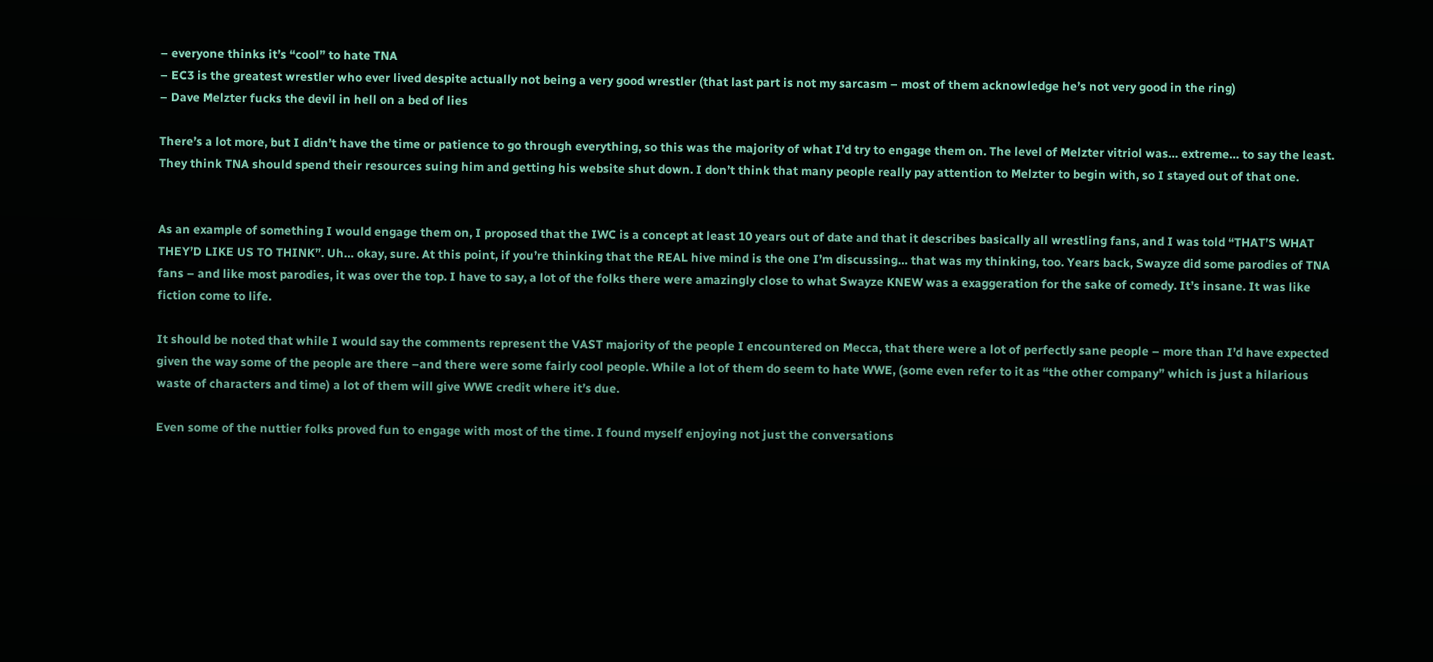– everyone thinks it’s “cool” to hate TNA
– EC3 is the greatest wrestler who ever lived despite actually not being a very good wrestler (that last part is not my sarcasm – most of them acknowledge he’s not very good in the ring)
– Dave Melzter fucks the devil in hell on a bed of lies

There’s a lot more, but I didn’t have the time or patience to go through everything, so this was the majority of what I’d try to engage them on. The level of Melzter vitriol was… extreme… to say the least. They think TNA should spend their resources suing him and getting his website shut down. I don’t think that many people really pay attention to Melzter to begin with, so I stayed out of that one.


As an example of something I would engage them on, I proposed that the IWC is a concept at least 10 years out of date and that it describes basically all wrestling fans, and I was told “THAT’S WHAT THEY’D LIKE US TO THINK”. Uh… okay, sure. At this point, if you’re thinking that the REAL hive mind is the one I’m discussing… that was my thinking, too. Years back, Swayze did some parodies of TNA fans – and like most parodies, it was over the top. I have to say, a lot of the folks there were amazingly close to what Swayze KNEW was a exaggeration for the sake of comedy. It’s insane. It was like fiction come to life.

It should be noted that while I would say the comments represent the VAST majority of the people I encountered on Mecca, that there were a lot of perfectly sane people – more than I’d have expected given the way some of the people are there –and there were some fairly cool people. While a lot of them do seem to hate WWE, (some even refer to it as “the other company” which is just a hilarious waste of characters and time) a lot of them will give WWE credit where it’s due.

Even some of the nuttier folks proved fun to engage with most of the time. I found myself enjoying not just the conversations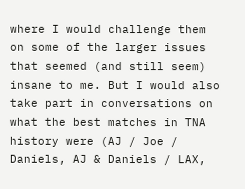where I would challenge them on some of the larger issues that seemed (and still seem) insane to me. But I would also take part in conversations on what the best matches in TNA history were (AJ / Joe / Daniels, AJ & Daniels / LAX,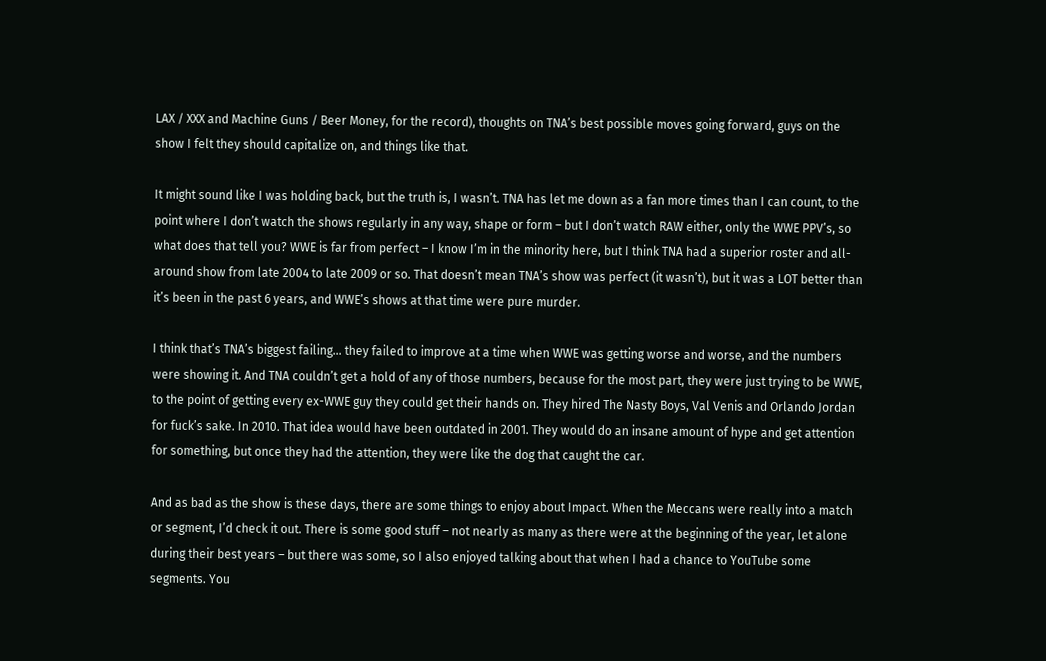LAX / XXX and Machine Guns / Beer Money, for the record), thoughts on TNA’s best possible moves going forward, guys on the show I felt they should capitalize on, and things like that.

It might sound like I was holding back, but the truth is, I wasn’t. TNA has let me down as a fan more times than I can count, to the point where I don’t watch the shows regularly in any way, shape or form – but I don’t watch RAW either, only the WWE PPV’s, so what does that tell you? WWE is far from perfect – I know I’m in the minority here, but I think TNA had a superior roster and all-around show from late 2004 to late 2009 or so. That doesn’t mean TNA’s show was perfect (it wasn’t), but it was a LOT better than it’s been in the past 6 years, and WWE’s shows at that time were pure murder.

I think that’s TNA’s biggest failing… they failed to improve at a time when WWE was getting worse and worse, and the numbers were showing it. And TNA couldn’t get a hold of any of those numbers, because for the most part, they were just trying to be WWE, to the point of getting every ex-WWE guy they could get their hands on. They hired The Nasty Boys, Val Venis and Orlando Jordan for fuck’s sake. In 2010. That idea would have been outdated in 2001. They would do an insane amount of hype and get attention for something, but once they had the attention, they were like the dog that caught the car.

And as bad as the show is these days, there are some things to enjoy about Impact. When the Meccans were really into a match or segment, I’d check it out. There is some good stuff – not nearly as many as there were at the beginning of the year, let alone during their best years – but there was some, so I also enjoyed talking about that when I had a chance to YouTube some segments. You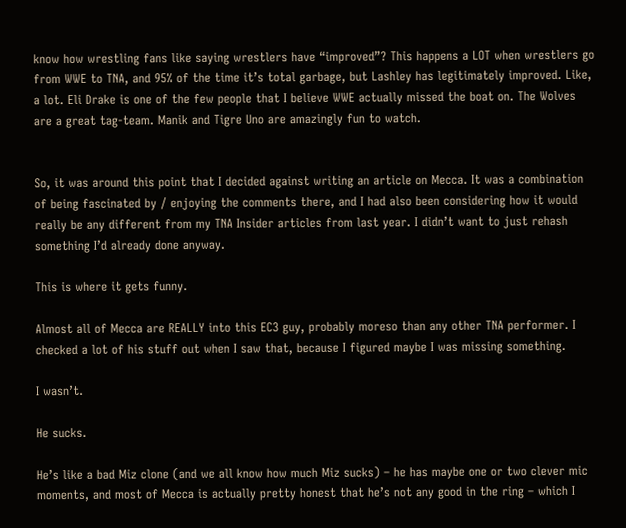know how wrestling fans like saying wrestlers have “improved”? This happens a LOT when wrestlers go from WWE to TNA, and 95% of the time it’s total garbage, but Lashley has legitimately improved. Like, a lot. Eli Drake is one of the few people that I believe WWE actually missed the boat on. The Wolves are a great tag-team. Manik and Tigre Uno are amazingly fun to watch.


So, it was around this point that I decided against writing an article on Mecca. It was a combination of being fascinated by / enjoying the comments there, and I had also been considering how it would really be any different from my TNA Insider articles from last year. I didn’t want to just rehash something I’d already done anyway.

This is where it gets funny.

Almost all of Mecca are REALLY into this EC3 guy, probably moreso than any other TNA performer. I checked a lot of his stuff out when I saw that, because I figured maybe I was missing something.

I wasn’t.

He sucks.

He’s like a bad Miz clone (and we all know how much Miz sucks) – he has maybe one or two clever mic moments, and most of Mecca is actually pretty honest that he’s not any good in the ring – which I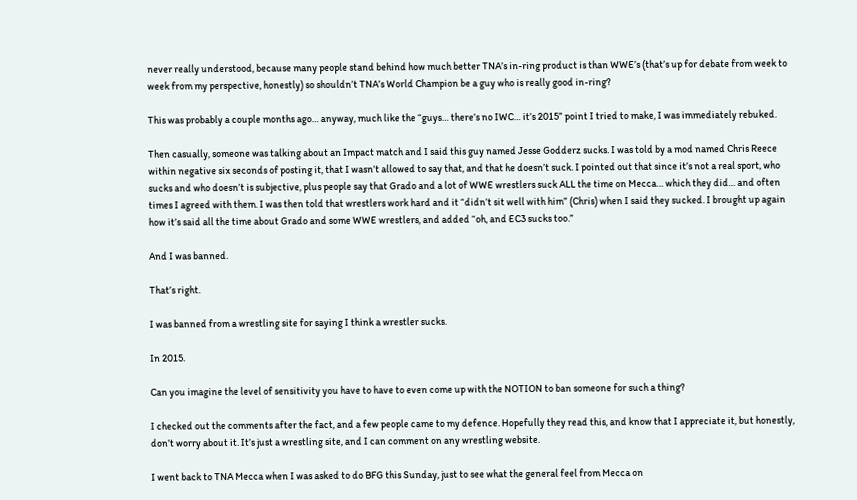never really understood, because many people stand behind how much better TNA’s in-ring product is than WWE’s (that’s up for debate from week to week from my perspective, honestly) so shouldn’t TNA’s World Champion be a guy who is really good in-ring?

This was probably a couple months ago… anyway, much like the “guys… there’s no IWC… it’s 2015” point I tried to make, I was immediately rebuked.

Then casually, someone was talking about an Impact match and I said this guy named Jesse Godderz sucks. I was told by a mod named Chris Reece within negative six seconds of posting it, that I wasn’t allowed to say that, and that he doesn’t suck. I pointed out that since it’s not a real sport, who sucks and who doesn’t is subjective, plus people say that Grado and a lot of WWE wrestlers suck ALL the time on Mecca… which they did… and often times I agreed with them. I was then told that wrestlers work hard and it “didn’t sit well with him” (Chris) when I said they sucked. I brought up again how it’s said all the time about Grado and some WWE wrestlers, and added “oh, and EC3 sucks too.”

And I was banned.

That’s right.

I was banned from a wrestling site for saying I think a wrestler sucks.

In 2015.

Can you imagine the level of sensitivity you have to have to even come up with the NOTION to ban someone for such a thing?

I checked out the comments after the fact, and a few people came to my defence. Hopefully they read this, and know that I appreciate it, but honestly, don’t worry about it. It’s just a wrestling site, and I can comment on any wrestling website.

I went back to TNA Mecca when I was asked to do BFG this Sunday, just to see what the general feel from Mecca on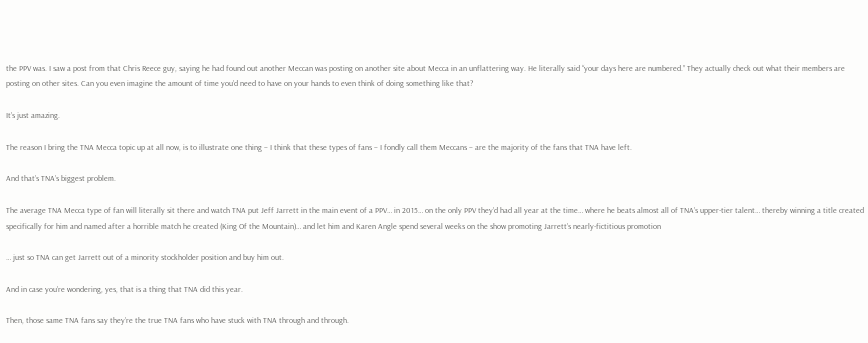the PPV was. I saw a post from that Chris Reece guy, saying he had found out another Meccan was posting on another site about Mecca in an unflattering way. He literally said “your days here are numbered.” They actually check out what their members are posting on other sites. Can you even imagine the amount of time you’d need to have on your hands to even think of doing something like that?

It’s just amazing.

The reason I bring the TNA Mecca topic up at all now, is to illustrate one thing – I think that these types of fans – I fondly call them Meccans – are the majority of the fans that TNA have left.

And that’s TNA’s biggest problem.

The average TNA Mecca type of fan will literally sit there and watch TNA put Jeff Jarrett in the main event of a PPV… in 2015… on the only PPV they’d had all year at the time… where he beats almost all of TNA’s upper-tier talent… thereby winning a title created specifically for him and named after a horrible match he created (King Of the Mountain)… and let him and Karen Angle spend several weeks on the show promoting Jarrett’s nearly-fictitious promotion

… just so TNA can get Jarrett out of a minority stockholder position and buy him out.

And in case you’re wondering, yes, that is a thing that TNA did this year.

Then, those same TNA fans say they’re the true TNA fans who have stuck with TNA through and through.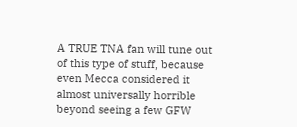A TRUE TNA fan will tune out of this type of stuff, because even Mecca considered it almost universally horrible beyond seeing a few GFW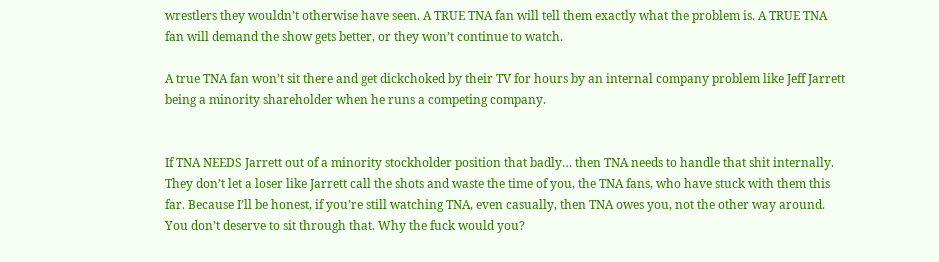wrestlers they wouldn’t otherwise have seen. A TRUE TNA fan will tell them exactly what the problem is. A TRUE TNA fan will demand the show gets better, or they won’t continue to watch.

A true TNA fan won’t sit there and get dickchoked by their TV for hours by an internal company problem like Jeff Jarrett being a minority shareholder when he runs a competing company.


If TNA NEEDS Jarrett out of a minority stockholder position that badly… then TNA needs to handle that shit internally. They don’t let a loser like Jarrett call the shots and waste the time of you, the TNA fans, who have stuck with them this far. Because I’ll be honest, if you’re still watching TNA, even casually, then TNA owes you, not the other way around. You don’t deserve to sit through that. Why the fuck would you?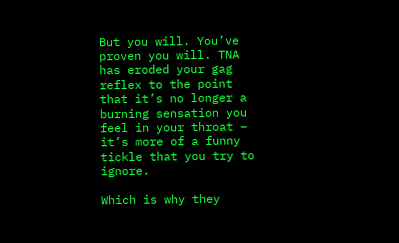But you will. You’ve proven you will. TNA has eroded your gag reflex to the point that it’s no longer a burning sensation you feel in your throat – it’s more of a funny tickle that you try to ignore.

Which is why they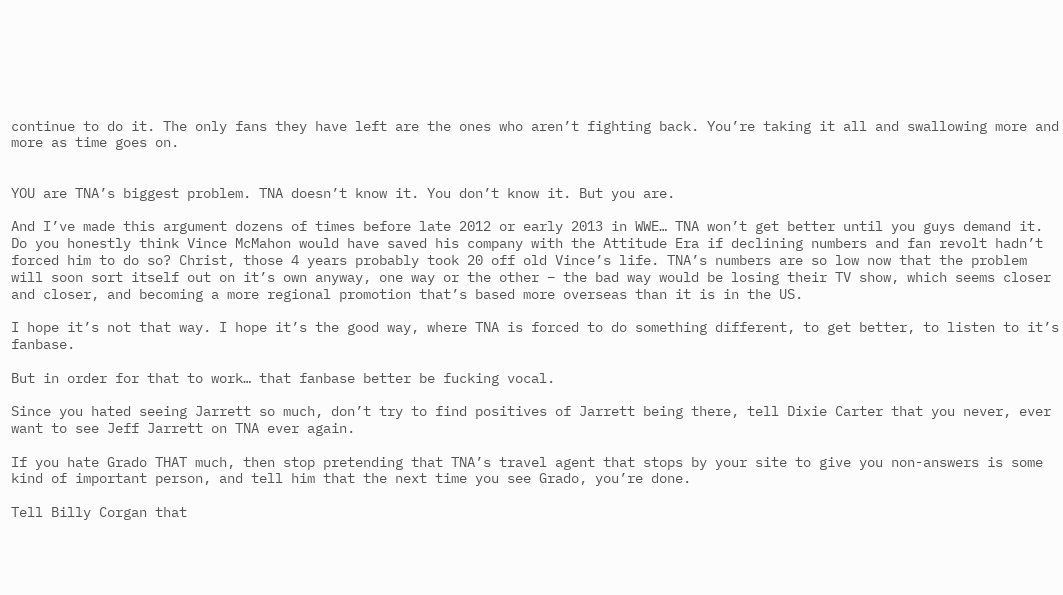continue to do it. The only fans they have left are the ones who aren’t fighting back. You’re taking it all and swallowing more and more as time goes on.


YOU are TNA’s biggest problem. TNA doesn’t know it. You don’t know it. But you are.

And I’ve made this argument dozens of times before late 2012 or early 2013 in WWE… TNA won’t get better until you guys demand it. Do you honestly think Vince McMahon would have saved his company with the Attitude Era if declining numbers and fan revolt hadn’t forced him to do so? Christ, those 4 years probably took 20 off old Vince’s life. TNA’s numbers are so low now that the problem will soon sort itself out on it’s own anyway, one way or the other – the bad way would be losing their TV show, which seems closer and closer, and becoming a more regional promotion that’s based more overseas than it is in the US.

I hope it’s not that way. I hope it’s the good way, where TNA is forced to do something different, to get better, to listen to it’s fanbase.

But in order for that to work… that fanbase better be fucking vocal.

Since you hated seeing Jarrett so much, don’t try to find positives of Jarrett being there, tell Dixie Carter that you never, ever want to see Jeff Jarrett on TNA ever again.

If you hate Grado THAT much, then stop pretending that TNA’s travel agent that stops by your site to give you non-answers is some kind of important person, and tell him that the next time you see Grado, you’re done.

Tell Billy Corgan that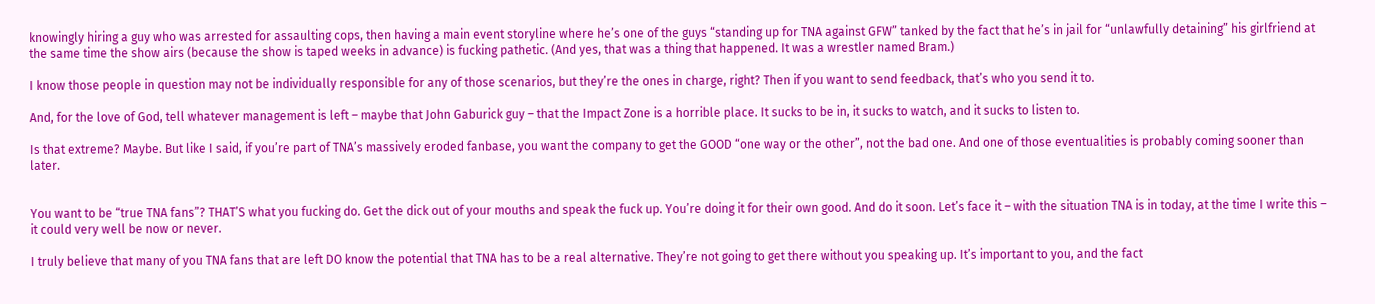knowingly hiring a guy who was arrested for assaulting cops, then having a main event storyline where he’s one of the guys “standing up for TNA against GFW” tanked by the fact that he’s in jail for “unlawfully detaining” his girlfriend at the same time the show airs (because the show is taped weeks in advance) is fucking pathetic. (And yes, that was a thing that happened. It was a wrestler named Bram.)

I know those people in question may not be individually responsible for any of those scenarios, but they’re the ones in charge, right? Then if you want to send feedback, that’s who you send it to.

And, for the love of God, tell whatever management is left – maybe that John Gaburick guy – that the Impact Zone is a horrible place. It sucks to be in, it sucks to watch, and it sucks to listen to.

Is that extreme? Maybe. But like I said, if you’re part of TNA’s massively eroded fanbase, you want the company to get the GOOD “one way or the other”, not the bad one. And one of those eventualities is probably coming sooner than later.


You want to be “true TNA fans”? THAT’S what you fucking do. Get the dick out of your mouths and speak the fuck up. You’re doing it for their own good. And do it soon. Let’s face it – with the situation TNA is in today, at the time I write this – it could very well be now or never.

I truly believe that many of you TNA fans that are left DO know the potential that TNA has to be a real alternative. They’re not going to get there without you speaking up. It’s important to you, and the fact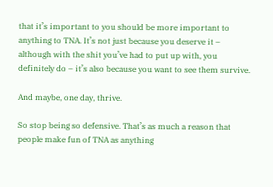that it’s important to you should be more important to anything to TNA. It’s not just because you deserve it – although with the shit you’ve had to put up with, you definitely do – it’s also because you want to see them survive.

And maybe, one day, thrive.

So stop being so defensive. That’s as much a reason that people make fun of TNA as anything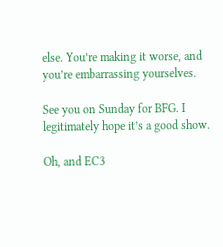else. You’re making it worse, and you’re embarrassing yourselves.

See you on Sunday for BFG. I legitimately hope it’s a good show.

Oh, and EC3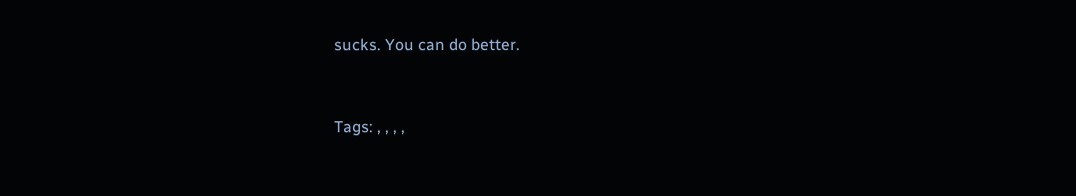sucks. You can do better.


Tags: , , , ,